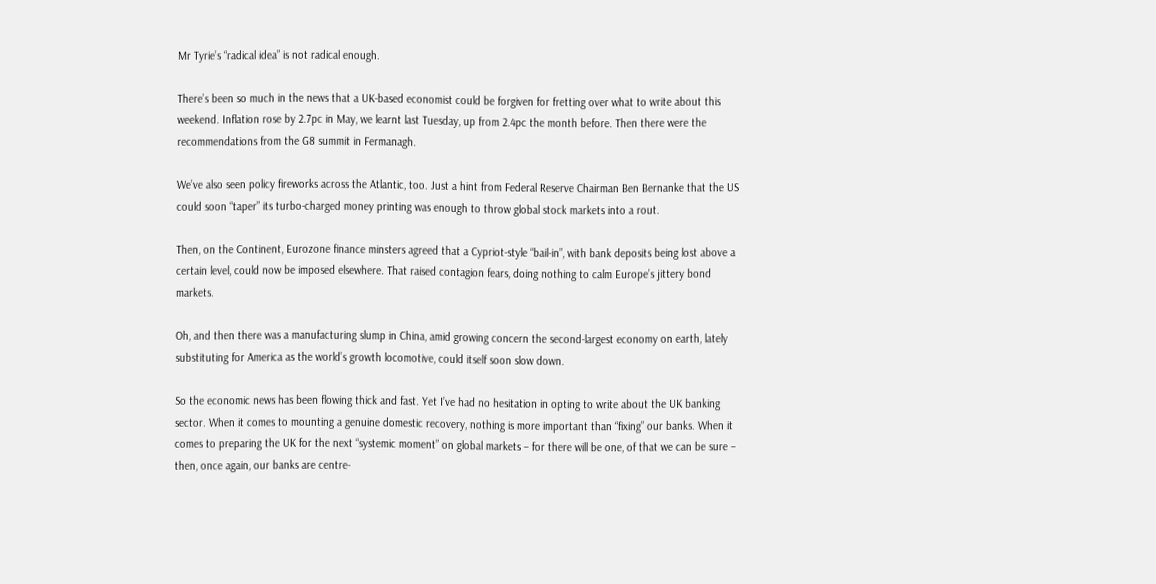Mr Tyrie’s “radical idea” is not radical enough.

There’s been so much in the news that a UK-based economist could be forgiven for fretting over what to write about this weekend. Inflation rose by 2.7pc in May, we learnt last Tuesday, up from 2.4pc the month before. Then there were the recommendations from the G8 summit in Fermanagh.

We’ve also seen policy fireworks across the Atlantic, too. Just a hint from Federal Reserve Chairman Ben Bernanke that the US could soon “taper” its turbo-charged money printing was enough to throw global stock markets into a rout.

Then, on the Continent, Eurozone finance minsters agreed that a Cypriot-style “bail-in”, with bank deposits being lost above a certain level, could now be imposed elsewhere. That raised contagion fears, doing nothing to calm Europe’s jittery bond markets.

Oh, and then there was a manufacturing slump in China, amid growing concern the second-largest economy on earth, lately substituting for America as the world’s growth locomotive, could itself soon slow down.

So the economic news has been flowing thick and fast. Yet I’ve had no hesitation in opting to write about the UK banking sector. When it comes to mounting a genuine domestic recovery, nothing is more important than “fixing” our banks. When it comes to preparing the UK for the next “systemic moment” on global markets – for there will be one, of that we can be sure – then, once again, our banks are centre-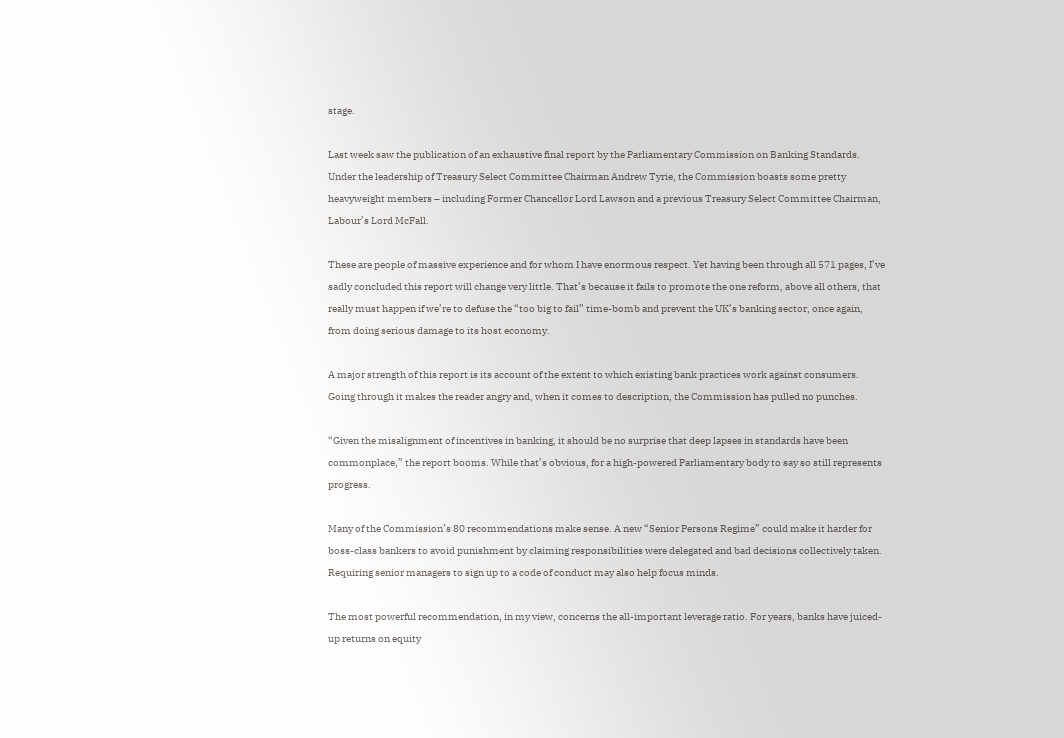stage.

Last week saw the publication of an exhaustive final report by the Parliamentary Commission on Banking Standards. Under the leadership of Treasury Select Committee Chairman Andrew Tyrie, the Commission boasts some pretty heavyweight members – including Former Chancellor Lord Lawson and a previous Treasury Select Committee Chairman, Labour’s Lord McFall.

These are people of massive experience and for whom I have enormous respect. Yet having been through all 571 pages, I’ve sadly concluded this report will change very little. That’s because it fails to promote the one reform, above all others, that really must happen if we’re to defuse the “too big to fail” time-bomb and prevent the UK’s banking sector, once again, from doing serious damage to its host economy.

A major strength of this report is its account of the extent to which existing bank practices work against consumers. Going through it makes the reader angry and, when it comes to description, the Commission has pulled no punches.

“Given the misalignment of incentives in banking, it should be no surprise that deep lapses in standards have been commonplace,” the report booms. While that’s obvious, for a high-powered Parliamentary body to say so still represents progress.

Many of the Commission’s 80 recommendations make sense. A new “Senior Persons Regime” could make it harder for boss-class bankers to avoid punishment by claiming responsibilities were delegated and bad decisions collectively taken. Requiring senior managers to sign up to a code of conduct may also help focus minds.

The most powerful recommendation, in my view, concerns the all-important leverage ratio. For years, banks have juiced-up returns on equity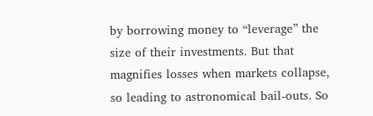by borrowing money to “leverage” the size of their investments. But that magnifies losses when markets collapse, so leading to astronomical bail-outs. So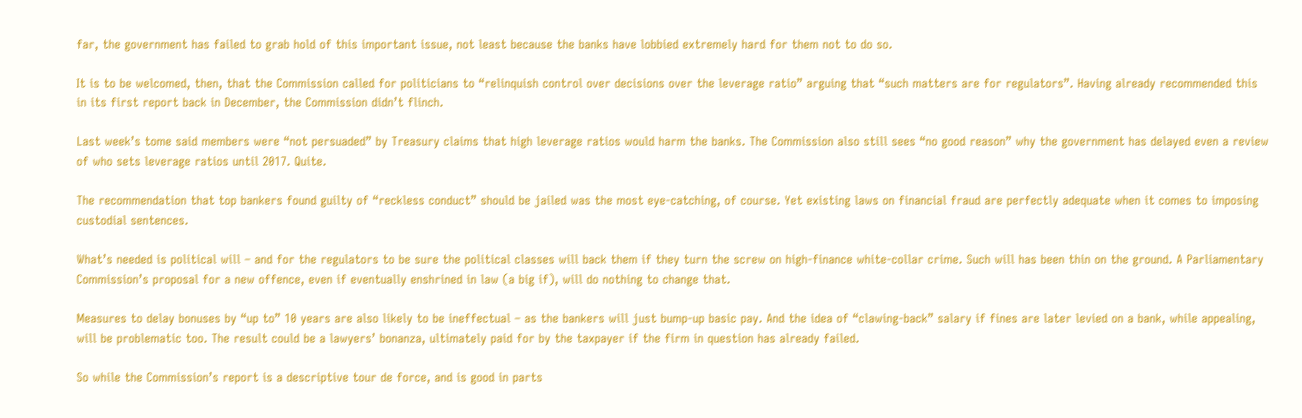far, the government has failed to grab hold of this important issue, not least because the banks have lobbied extremely hard for them not to do so.

It is to be welcomed, then, that the Commission called for politicians to “relinquish control over decisions over the leverage ratio” arguing that “such matters are for regulators”. Having already recommended this in its first report back in December, the Commission didn’t flinch.

Last week’s tome said members were “not persuaded” by Treasury claims that high leverage ratios would harm the banks. The Commission also still sees “no good reason” why the government has delayed even a review of who sets leverage ratios until 2017. Quite.

The recommendation that top bankers found guilty of “reckless conduct” should be jailed was the most eye-catching, of course. Yet existing laws on financial fraud are perfectly adequate when it comes to imposing custodial sentences.

What’s needed is political will – and for the regulators to be sure the political classes will back them if they turn the screw on high-finance white-collar crime. Such will has been thin on the ground. A Parliamentary Commission’s proposal for a new offence, even if eventually enshrined in law (a big if), will do nothing to change that.

Measures to delay bonuses by “up to” 10 years are also likely to be ineffectual – as the bankers will just bump-up basic pay. And the idea of “clawing-back” salary if fines are later levied on a bank, while appealing, will be problematic too. The result could be a lawyers’ bonanza, ultimately paid for by the taxpayer if the firm in question has already failed.

So while the Commission’s report is a descriptive tour de force, and is good in parts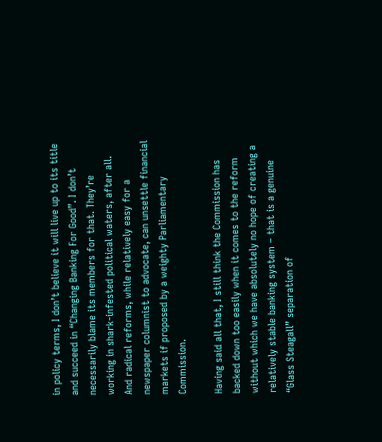in policy terms, I don’t believe it will live up to its title and succeed in “Changing Banking For Good”. I don’t necessarily blame its members for that. They’re working in shark-infested political waters, after all. And radical reforms, while relatively easy for a newspaper columnist to advocate, can unsettle financial markets if proposed by a weighty Parliamentary Commission.

Having said all that, I still think the Commission has backed down too easily when it comes to the reform without which we have absolutely no hope of creating a relatively stable banking system – that is a genuine “Glass Steagall” separation of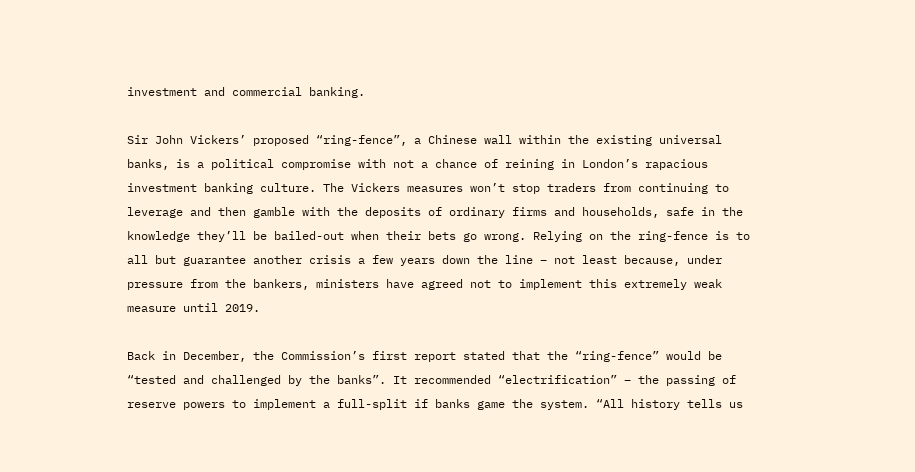investment and commercial banking.

Sir John Vickers’ proposed “ring-fence”, a Chinese wall within the existing universal banks, is a political compromise with not a chance of reining in London’s rapacious investment banking culture. The Vickers measures won’t stop traders from continuing to leverage and then gamble with the deposits of ordinary firms and households, safe in the knowledge they’ll be bailed-out when their bets go wrong. Relying on the ring-fence is to all but guarantee another crisis a few years down the line – not least because, under pressure from the bankers, ministers have agreed not to implement this extremely weak measure until 2019.

Back in December, the Commission’s first report stated that the “ring-fence” would be “tested and challenged by the banks”. It recommended “electrification” – the passing of reserve powers to implement a full-split if banks game the system. “All history tells us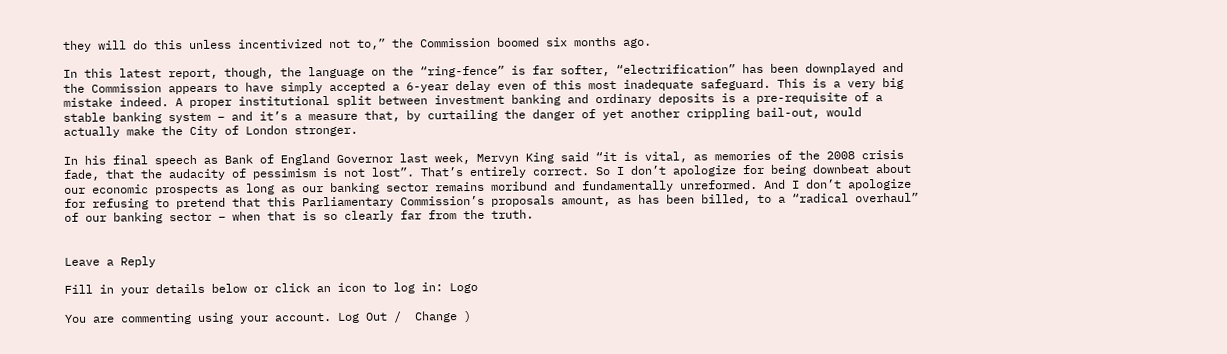they will do this unless incentivized not to,” the Commission boomed six months ago.

In this latest report, though, the language on the “ring-fence” is far softer, “electrification” has been downplayed and the Commission appears to have simply accepted a 6-year delay even of this most inadequate safeguard. This is a very big mistake indeed. A proper institutional split between investment banking and ordinary deposits is a pre-requisite of a stable banking system – and it’s a measure that, by curtailing the danger of yet another crippling bail-out, would actually make the City of London stronger.

In his final speech as Bank of England Governor last week, Mervyn King said “it is vital, as memories of the 2008 crisis fade, that the audacity of pessimism is not lost”. That’s entirely correct. So I don’t apologize for being downbeat about our economic prospects as long as our banking sector remains moribund and fundamentally unreformed. And I don’t apologize for refusing to pretend that this Parliamentary Commission’s proposals amount, as has been billed, to a “radical overhaul” of our banking sector – when that is so clearly far from the truth.


Leave a Reply

Fill in your details below or click an icon to log in: Logo

You are commenting using your account. Log Out /  Change )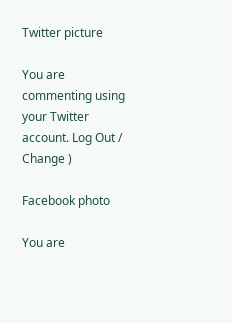Twitter picture

You are commenting using your Twitter account. Log Out /  Change )

Facebook photo

You are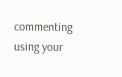commenting using your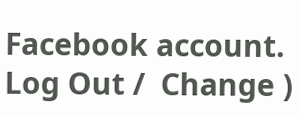Facebook account. Log Out /  Change )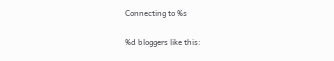Connecting to %s

%d bloggers like this: